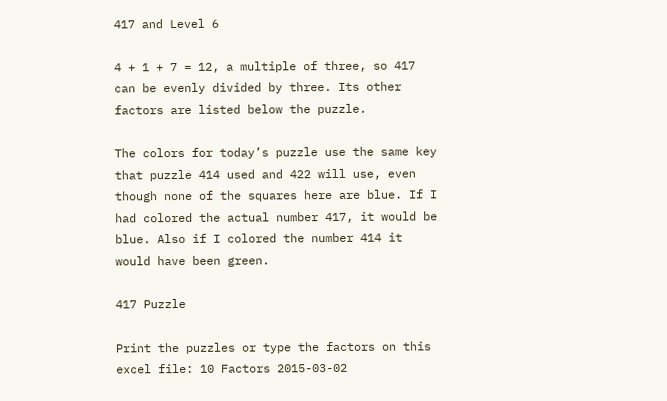417 and Level 6

4 + 1 + 7 = 12, a multiple of three, so 417 can be evenly divided by three. Its other factors are listed below the puzzle.

The colors for today’s puzzle use the same key that puzzle 414 used and 422 will use, even though none of the squares here are blue. If I had colored the actual number 417, it would be blue. Also if I colored the number 414 it would have been green.

417 Puzzle

Print the puzzles or type the factors on this excel file: 10 Factors 2015-03-02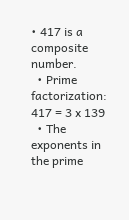• 417 is a composite number.
  • Prime factorization: 417 = 3 x 139
  • The exponents in the prime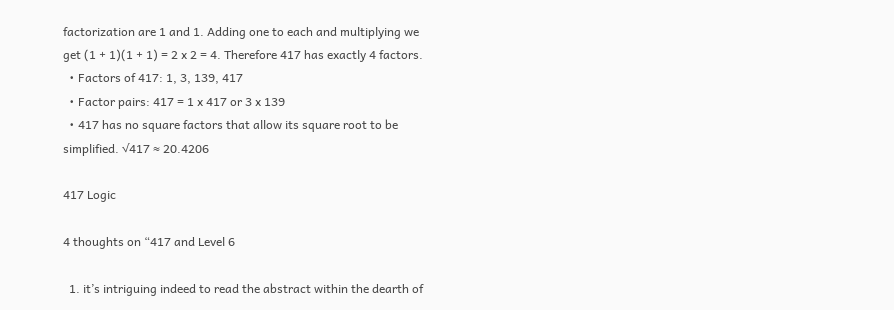factorization are 1 and 1. Adding one to each and multiplying we get (1 + 1)(1 + 1) = 2 x 2 = 4. Therefore 417 has exactly 4 factors.
  • Factors of 417: 1, 3, 139, 417
  • Factor pairs: 417 = 1 x 417 or 3 x 139
  • 417 has no square factors that allow its square root to be simplified. √417 ≈ 20.4206

417 Logic

4 thoughts on “417 and Level 6

  1. it’s intriguing indeed to read the abstract within the dearth of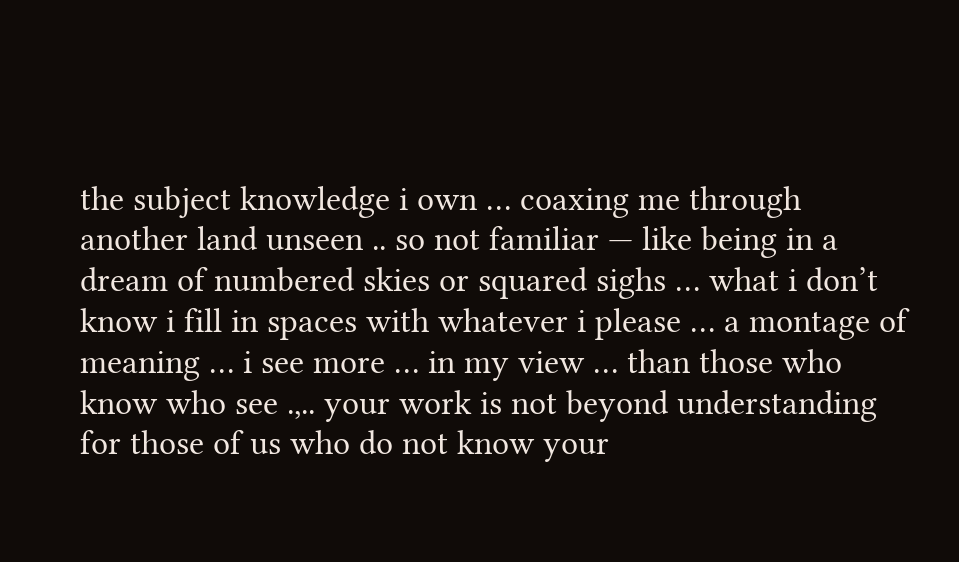the subject knowledge i own … coaxing me through another land unseen .. so not familiar — like being in a dream of numbered skies or squared sighs … what i don’t know i fill in spaces with whatever i please … a montage of meaning … i see more … in my view … than those who know who see .,.. your work is not beyond understanding for those of us who do not know your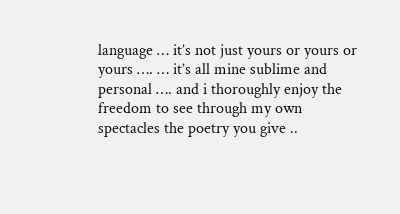language … it’s not just yours or yours or yours …. … it’s all mine sublime and personal …. and i thoroughly enjoy the freedom to see through my own spectacles the poetry you give ..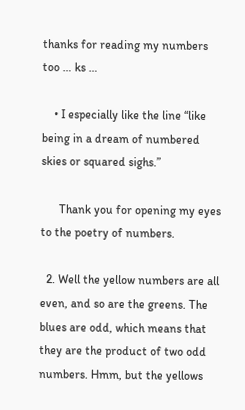thanks for reading my numbers too … ks …

    • I especially like the line “like being in a dream of numbered skies or squared sighs.”

      Thank you for opening my eyes to the poetry of numbers.

  2. Well the yellow numbers are all even, and so are the greens. The blues are odd, which means that they are the product of two odd numbers. Hmm, but the yellows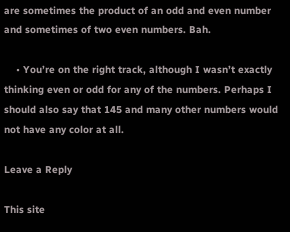are sometimes the product of an odd and even number and sometimes of two even numbers. Bah.

    • You’re on the right track, although I wasn’t exactly thinking even or odd for any of the numbers. Perhaps I should also say that 145 and many other numbers would not have any color at all.

Leave a Reply

This site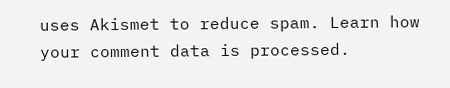uses Akismet to reduce spam. Learn how your comment data is processed.